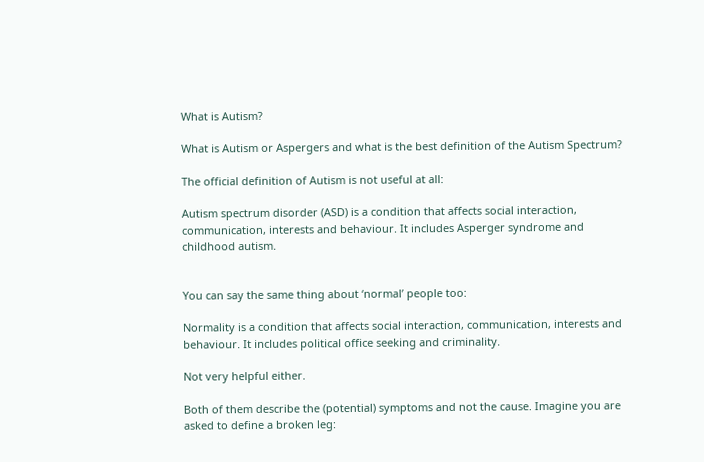What is Autism?

What is Autism or Aspergers and what is the best definition of the Autism Spectrum?

The official definition of Autism is not useful at all:

Autism spectrum disorder (ASD) is a condition that affects social interaction, communication, interests and behaviour. It includes Asperger syndrome and childhood autism.


You can say the same thing about ‘normal’ people too:

Normality is a condition that affects social interaction, communication, interests and behaviour. It includes political office seeking and criminality.

Not very helpful either.

Both of them describe the (potential) symptoms and not the cause. Imagine you are asked to define a broken leg: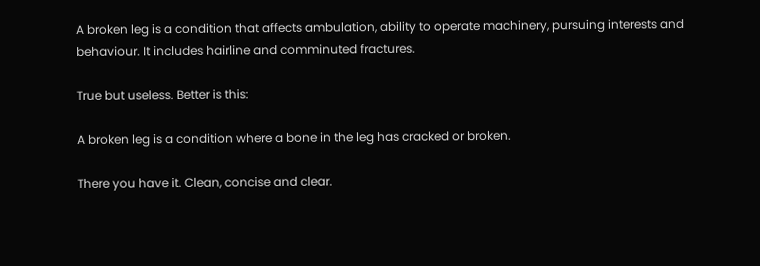A broken leg is a condition that affects ambulation, ability to operate machinery, pursuing interests and behaviour. It includes hairline and comminuted fractures.

True but useless. Better is this:

A broken leg is a condition where a bone in the leg has cracked or broken.

There you have it. Clean, concise and clear.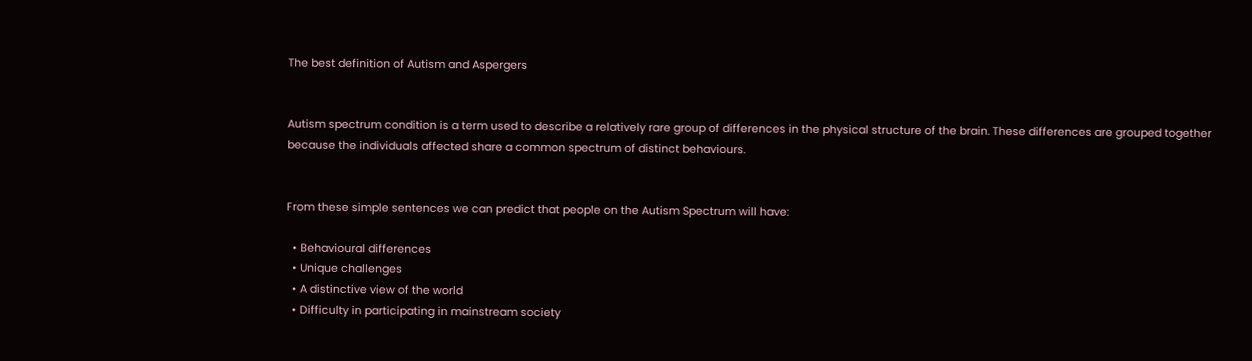The best definition of Autism and Aspergers


Autism spectrum condition is a term used to describe a relatively rare group of differences in the physical structure of the brain. These differences are grouped together because the individuals affected share a common spectrum of distinct behaviours.


From these simple sentences we can predict that people on the Autism Spectrum will have:

  • Behavioural differences
  • Unique challenges
  • A distinctive view of the world
  • Difficulty in participating in mainstream society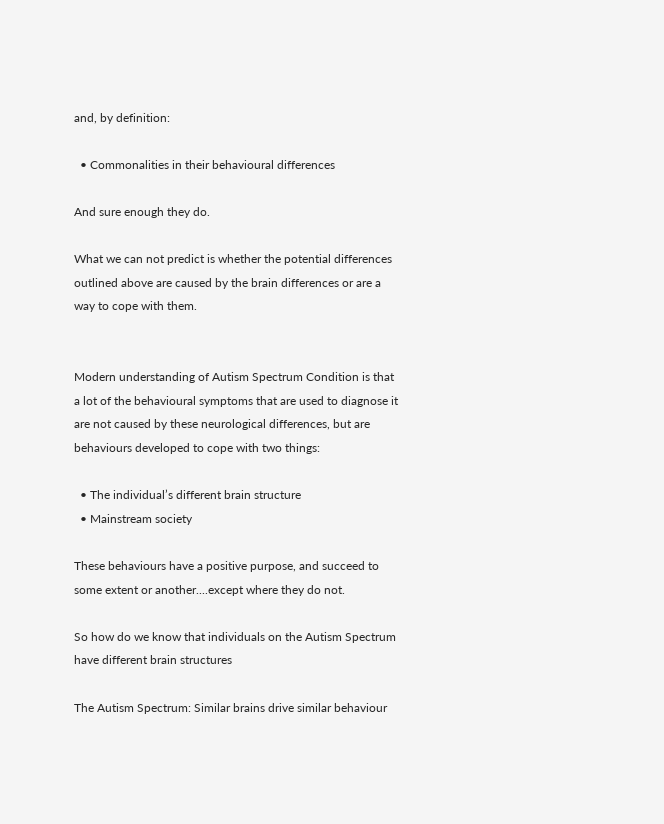and, by definition:

  • Commonalities in their behavioural differences

And sure enough they do.

What we can not predict is whether the potential differences outlined above are caused by the brain differences or are a way to cope with them.


Modern understanding of Autism Spectrum Condition is that a lot of the behavioural symptoms that are used to diagnose it are not caused by these neurological differences, but are behaviours developed to cope with two things:

  • The individual’s different brain structure
  • Mainstream society

These behaviours have a positive purpose, and succeed to some extent or another....except where they do not.

So how do we know that individuals on the Autism Spectrum have different brain structures

The Autism Spectrum: Similar brains drive similar behaviour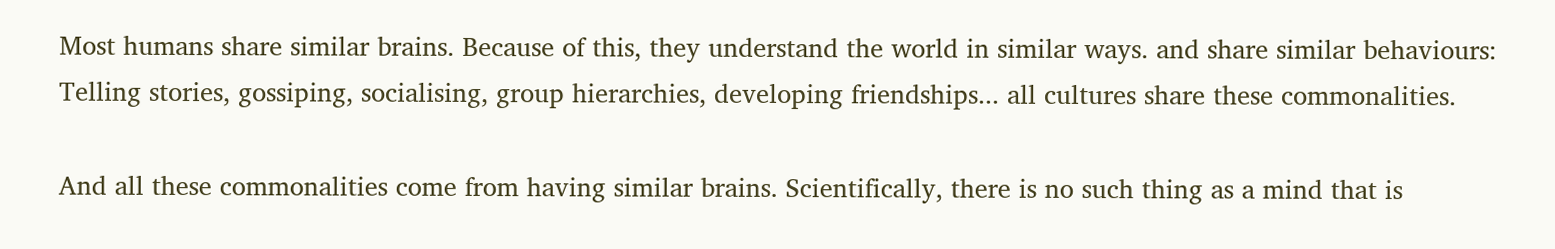Most humans share similar brains. Because of this, they understand the world in similar ways. and share similar behaviours: Telling stories, gossiping, socialising, group hierarchies, developing friendships... all cultures share these commonalities.

And all these commonalities come from having similar brains. Scientifically, there is no such thing as a mind that is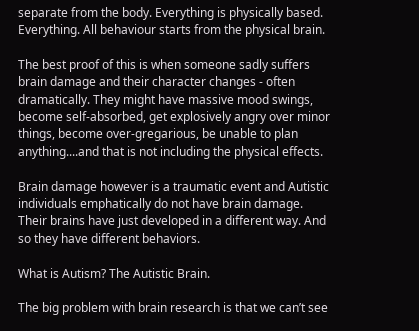separate from the body. Everything is physically based. Everything. All behaviour starts from the physical brain.

The best proof of this is when someone sadly suffers brain damage and their character changes - often dramatically. They might have massive mood swings, become self-absorbed, get explosively angry over minor things, become over-gregarious, be unable to plan anything....and that is not including the physical effects.

Brain damage however is a traumatic event and Autistic individuals emphatically do not have brain damage. Their brains have just developed in a different way. And so they have different behaviors.

What is Autism? The Autistic Brain.

The big problem with brain research is that we can’t see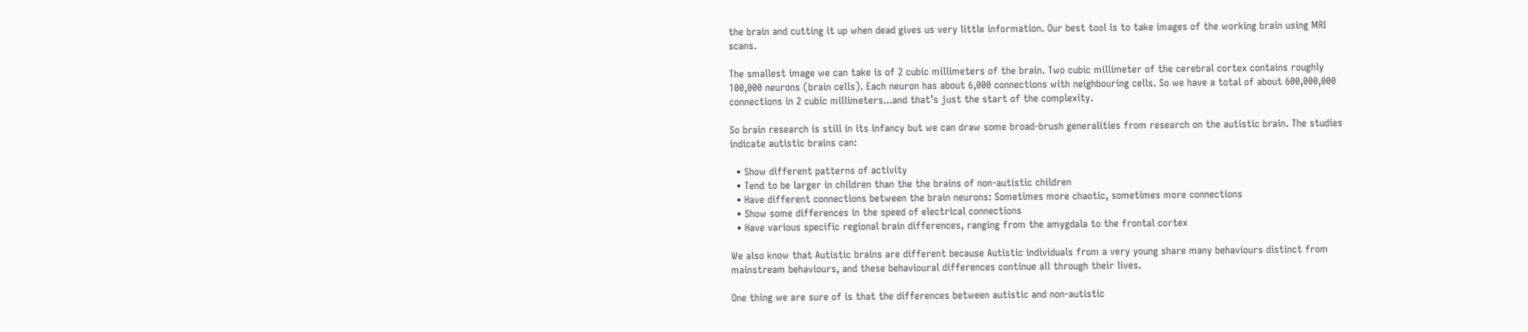the brain and cutting it up when dead gives us very little information. Our best tool is to take images of the working brain using MRI scans.

The smallest image we can take is of 2 cubic millimeters of the brain. Two cubic millimeter of the cerebral cortex contains roughly 100,000 neurons (brain cells). Each neuron has about 6,000 connections with neighbouring cells. So we have a total of about 600,000,000 connections in 2 cubic millimeters...and that’s just the start of the complexity.

So brain research is still in its infancy but we can draw some broad-brush generalities from research on the autistic brain. The studies indicate autistic brains can:

  • Show different patterns of activity
  • Tend to be larger in children than the the brains of non-autistic children
  • Have different connections between the brain neurons: Sometimes more chaotic, sometimes more connections
  • Show some differences in the speed of electrical connections
  • Have various specific regional brain differences, ranging from the amygdala to the frontal cortex

We also know that Autistic brains are different because Autistic individuals from a very young share many behaviours distinct from mainstream behaviours, and these behavioural differences continue all through their lives.

One thing we are sure of is that the differences between autistic and non-autistic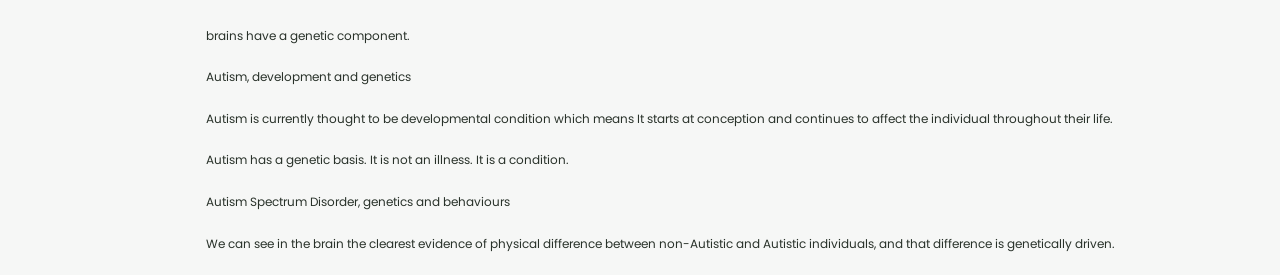brains have a genetic component.

Autism, development and genetics

Autism is currently thought to be developmental condition which means It starts at conception and continues to affect the individual throughout their life.

Autism has a genetic basis. It is not an illness. It is a condition.

Autism Spectrum Disorder, genetics and behaviours

We can see in the brain the clearest evidence of physical difference between non-Autistic and Autistic individuals, and that difference is genetically driven.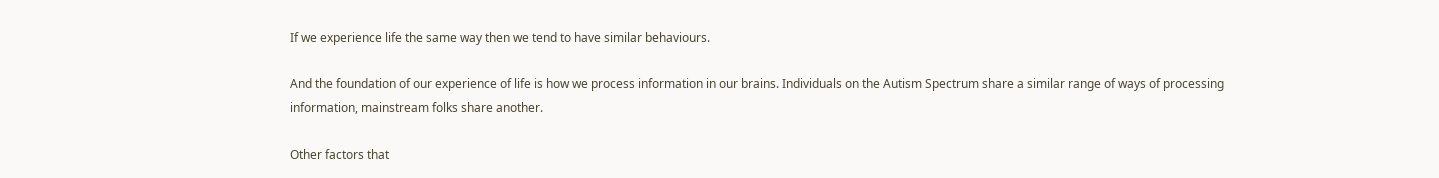If we experience life the same way then we tend to have similar behaviours.

And the foundation of our experience of life is how we process information in our brains. Individuals on the Autism Spectrum share a similar range of ways of processing information, mainstream folks share another.

Other factors that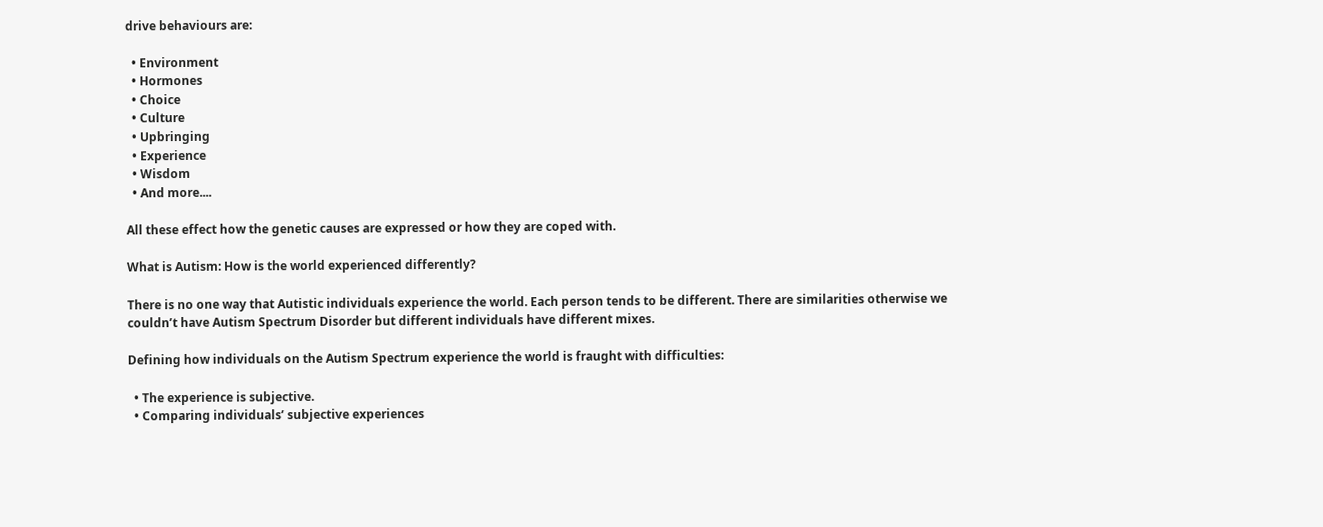drive behaviours are:

  • Environment
  • Hormones
  • Choice
  • Culture
  • Upbringing
  • Experience
  • Wisdom
  • And more....

All these effect how the genetic causes are expressed or how they are coped with.

What is Autism: How is the world experienced differently?

There is no one way that Autistic individuals experience the world. Each person tends to be different. There are similarities otherwise we couldn’t have Autism Spectrum Disorder but different individuals have different mixes.

Defining how individuals on the Autism Spectrum experience the world is fraught with difficulties:

  • The experience is subjective.
  • Comparing individuals’ subjective experiences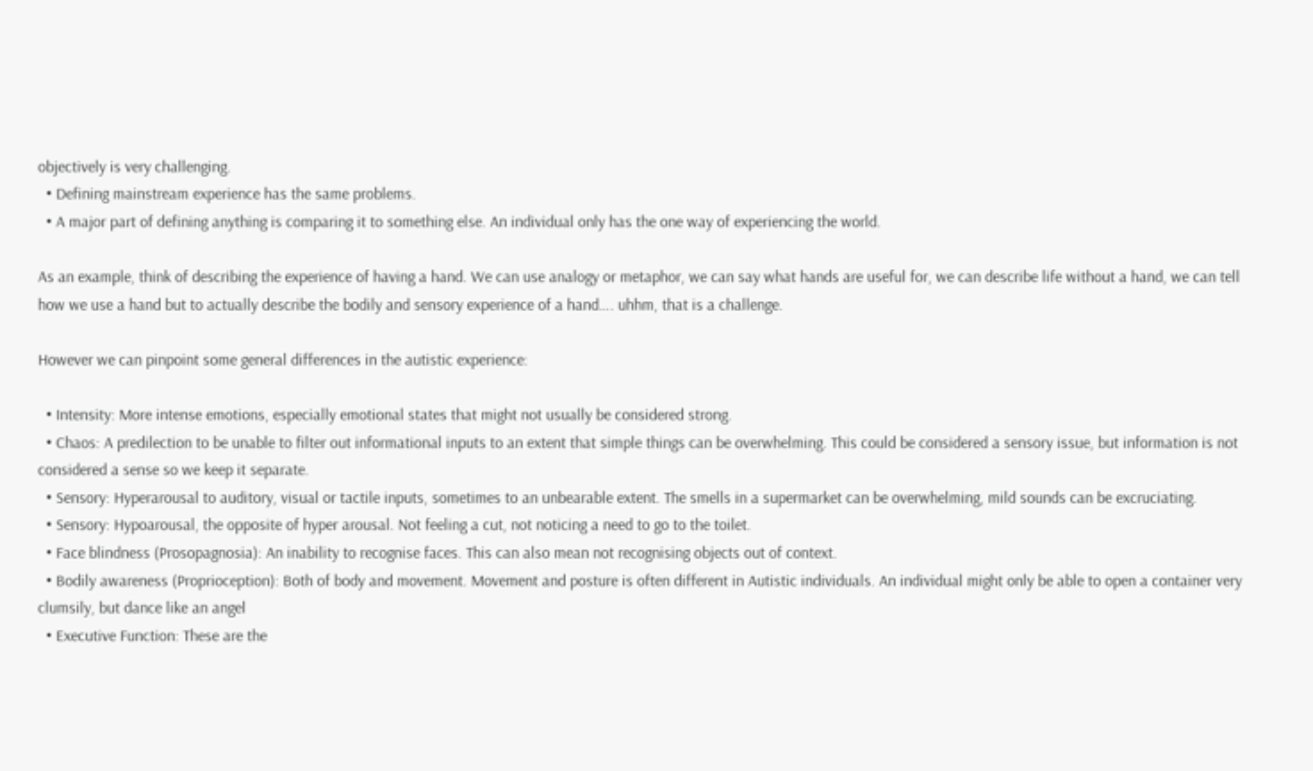objectively is very challenging.
  • Defining mainstream experience has the same problems.
  • A major part of defining anything is comparing it to something else. An individual only has the one way of experiencing the world.

As an example, think of describing the experience of having a hand. We can use analogy or metaphor, we can say what hands are useful for, we can describe life without a hand, we can tell how we use a hand but to actually describe the bodily and sensory experience of a hand…. uhhm, that is a challenge.

However we can pinpoint some general differences in the autistic experience:

  • Intensity: More intense emotions, especially emotional states that might not usually be considered strong.
  • Chaos: A predilection to be unable to filter out informational inputs to an extent that simple things can be overwhelming. This could be considered a sensory issue, but information is not considered a sense so we keep it separate.
  • Sensory: Hyperarousal to auditory, visual or tactile inputs, sometimes to an unbearable extent. The smells in a supermarket can be overwhelming, mild sounds can be excruciating.
  • Sensory: Hypoarousal, the opposite of hyper arousal. Not feeling a cut, not noticing a need to go to the toilet.
  • Face blindness (Prosopagnosia): An inability to recognise faces. This can also mean not recognising objects out of context.
  • Bodily awareness (Proprioception): Both of body and movement. Movement and posture is often different in Autistic individuals. An individual might only be able to open a container very clumsily, but dance like an angel
  • Executive Function: These are the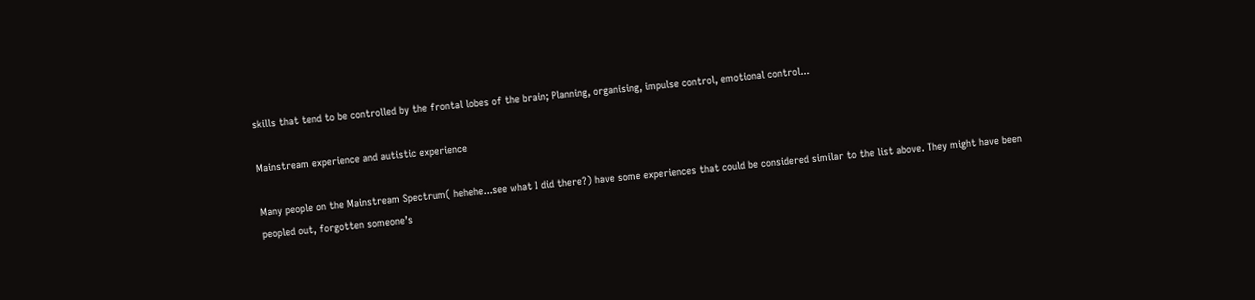skills that tend to be controlled by the frontal lobes of the brain; Planning, organising, impulse control, emotional control...

Mainstream experience and autistic experience

Many people on the Mainstream Spectrum( hehehe...see what I did there?) have some experiences that could be considered similar to the list above. They might have been peopled out, forgotten someone’s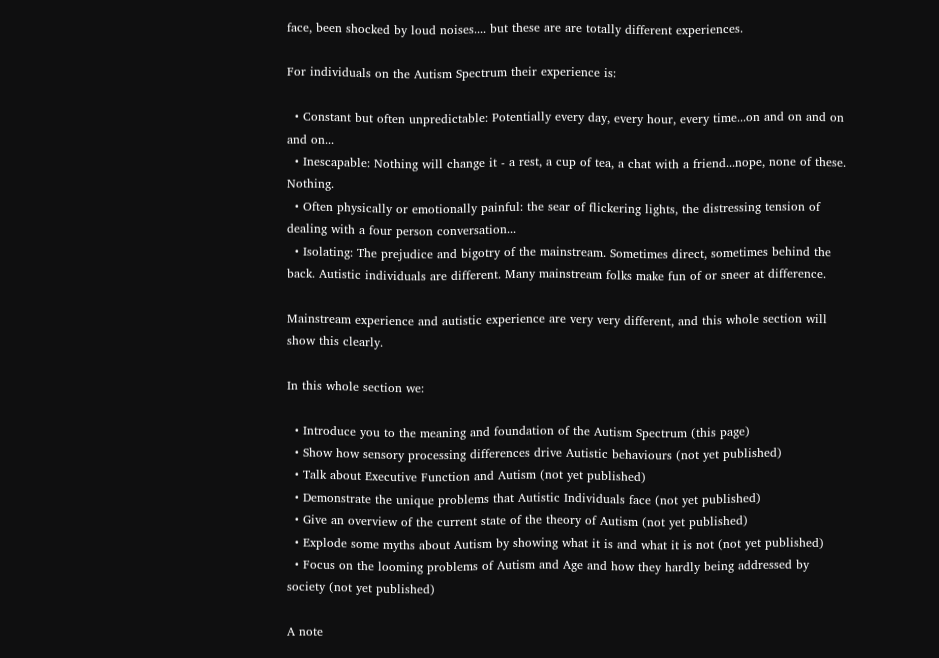face, been shocked by loud noises.... but these are are totally different experiences.

For individuals on the Autism Spectrum their experience is:

  • Constant but often unpredictable: Potentially every day, every hour, every time...on and on and on and on...
  • Inescapable: Nothing will change it - a rest, a cup of tea, a chat with a friend...nope, none of these. Nothing.
  • Often physically or emotionally painful: the sear of flickering lights, the distressing tension of dealing with a four person conversation...
  • Isolating: The prejudice and bigotry of the mainstream. Sometimes direct, sometimes behind the back. Autistic individuals are different. Many mainstream folks make fun of or sneer at difference.

Mainstream experience and autistic experience are very very different, and this whole section will show this clearly.

In this whole section we:

  • Introduce you to the meaning and foundation of the Autism Spectrum (this page)
  • Show how sensory processing differences drive Autistic behaviours (not yet published)
  • Talk about Executive Function and Autism (not yet published)
  • Demonstrate the unique problems that Autistic Individuals face (not yet published)
  • Give an overview of the current state of the theory of Autism (not yet published)
  • Explode some myths about Autism by showing what it is and what it is not (not yet published)
  • Focus on the looming problems of Autism and Age and how they hardly being addressed by society (not yet published)

A note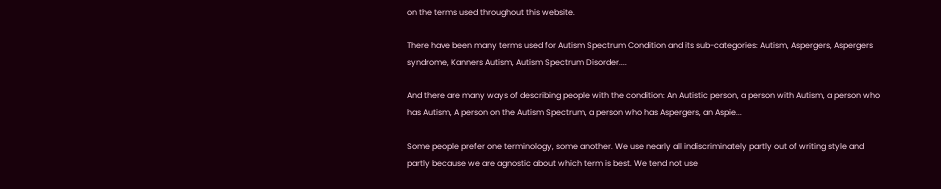on the terms used throughout this website.

There have been many terms used for Autism Spectrum Condition and its sub-categories: Autism, Aspergers, Aspergers syndrome, Kanners Autism, Autism Spectrum Disorder....

And there are many ways of describing people with the condition: An Autistic person, a person with Autism, a person who has Autism, A person on the Autism Spectrum, a person who has Aspergers, an Aspie...

Some people prefer one terminology, some another. We use nearly all indiscriminately partly out of writing style and partly because we are agnostic about which term is best. We tend not use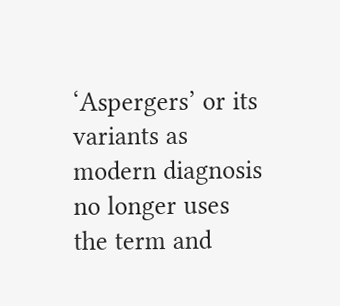‘Aspergers’ or its variants as modern diagnosis no longer uses the term and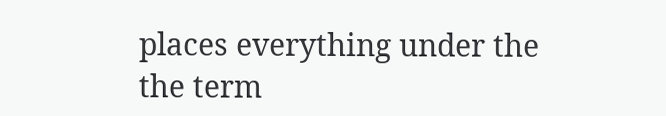places everything under the the term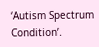‘Autism Spectrum Condition’.